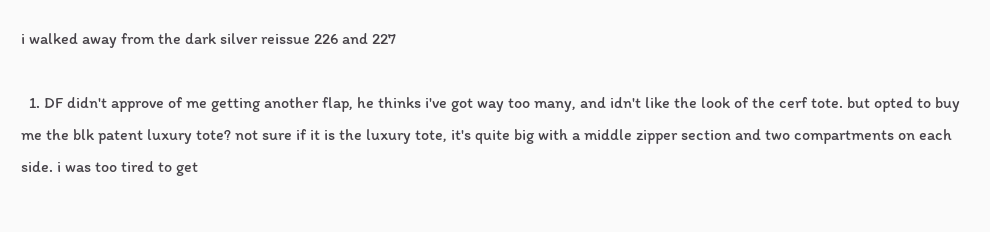i walked away from the dark silver reissue 226 and 227

  1. DF didn't approve of me getting another flap, he thinks i've got way too many, and idn't like the look of the cerf tote. but opted to buy me the blk patent luxury tote? not sure if it is the luxury tote, it's quite big with a middle zipper section and two compartments on each side. i was too tired to get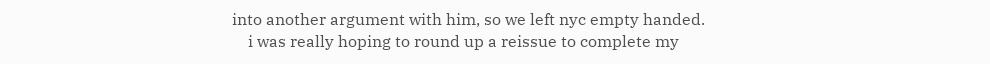into another argument with him, so we left nyc empty handed.
    i was really hoping to round up a reissue to complete my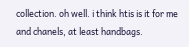collection. oh well. i think htis is it for me and chanels, at least handbags.